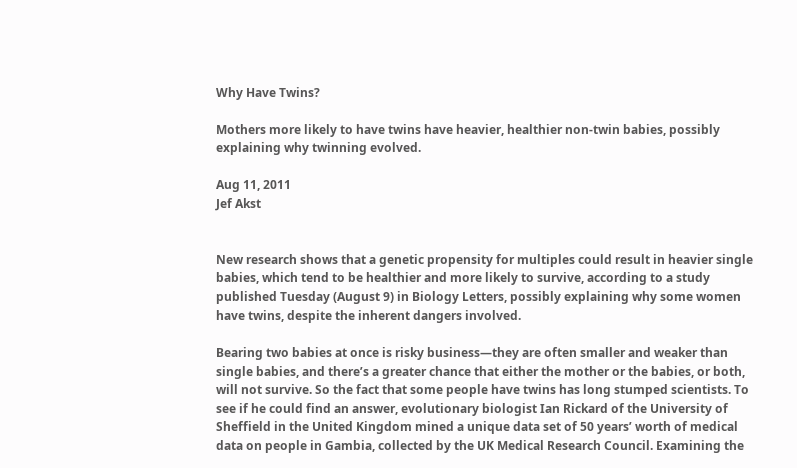Why Have Twins?

Mothers more likely to have twins have heavier, healthier non-twin babies, possibly explaining why twinning evolved.

Aug 11, 2011
Jef Akst


New research shows that a genetic propensity for multiples could result in heavier single babies, which tend to be healthier and more likely to survive, according to a study published Tuesday (August 9) in Biology Letters, possibly explaining why some women have twins, despite the inherent dangers involved.

Bearing two babies at once is risky business—they are often smaller and weaker than single babies, and there’s a greater chance that either the mother or the babies, or both, will not survive. So the fact that some people have twins has long stumped scientists. To see if he could find an answer, evolutionary biologist Ian Rickard of the University of Sheffield in the United Kingdom mined a unique data set of 50 years’ worth of medical data on people in Gambia, collected by the UK Medical Research Council. Examining the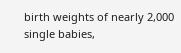birth weights of nearly 2,000 single babies,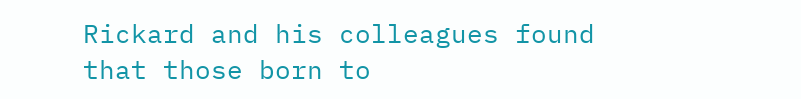Rickard and his colleagues found that those born to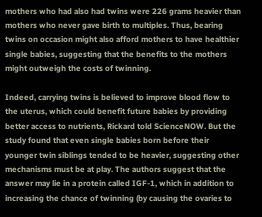mothers who had also had twins were 226 grams heavier than mothers who never gave birth to multiples. Thus, bearing twins on occasion might also afford mothers to have healthier single babies, suggesting that the benefits to the mothers might outweigh the costs of twinning.

Indeed, carrying twins is believed to improve blood flow to the uterus, which could benefit future babies by providing better access to nutrients, Rickard told ScienceNOW. But the study found that even single babies born before their younger twin siblings tended to be heavier, suggesting other mechanisms must be at play. The authors suggest that the answer may lie in a protein called IGF-1, which in addition to increasing the chance of twinning (by causing the ovaries to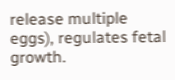release multiple eggs), regulates fetal growth.